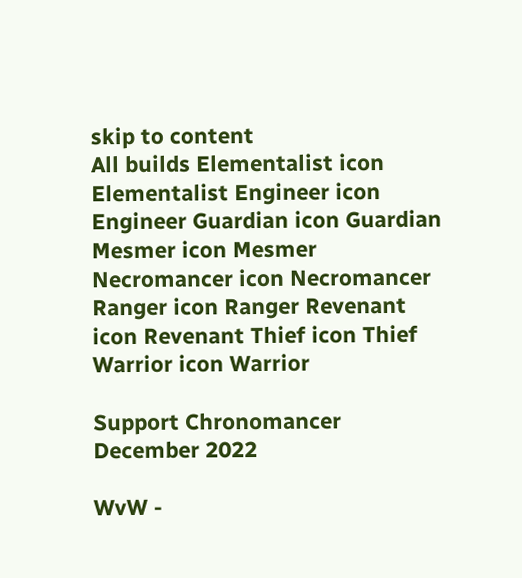skip to content
All builds Elementalist icon Elementalist Engineer icon Engineer Guardian icon Guardian Mesmer icon Mesmer Necromancer icon Necromancer Ranger icon Ranger Revenant icon Revenant Thief icon Thief Warrior icon Warrior

Support Chronomancer
December 2022

WvW -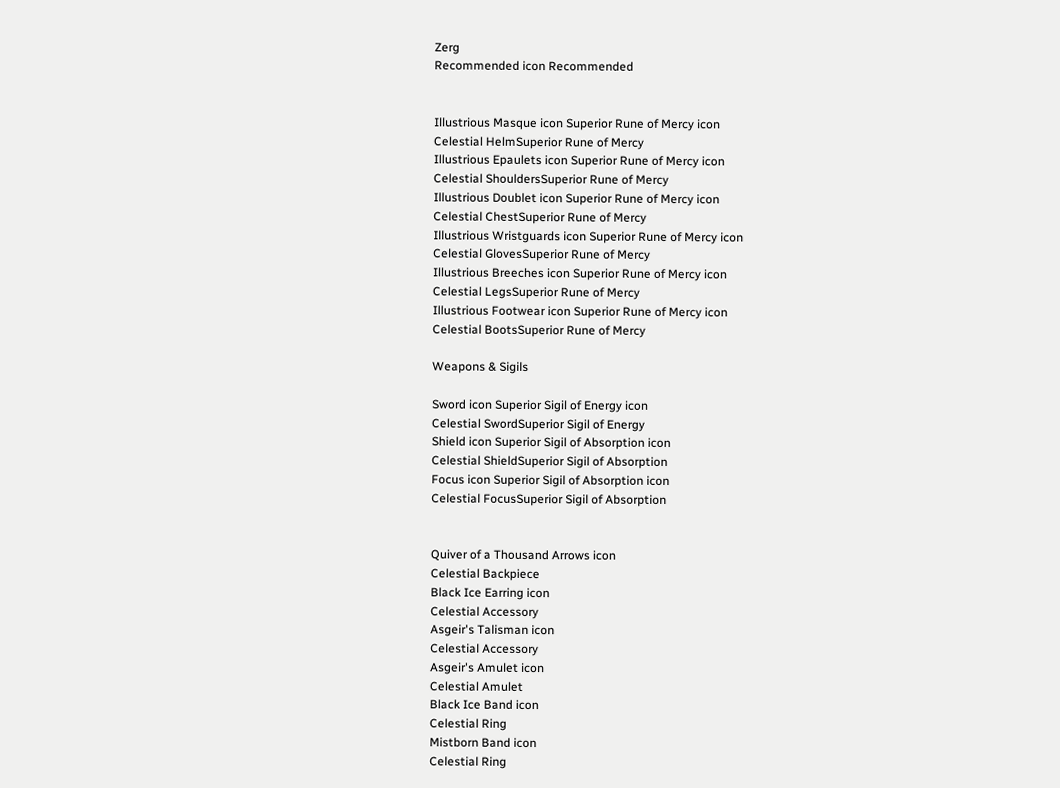Zerg
Recommended icon Recommended


Illustrious Masque icon Superior Rune of Mercy icon
Celestial HelmSuperior Rune of Mercy
Illustrious Epaulets icon Superior Rune of Mercy icon
Celestial ShouldersSuperior Rune of Mercy
Illustrious Doublet icon Superior Rune of Mercy icon
Celestial ChestSuperior Rune of Mercy
Illustrious Wristguards icon Superior Rune of Mercy icon
Celestial GlovesSuperior Rune of Mercy
Illustrious Breeches icon Superior Rune of Mercy icon
Celestial LegsSuperior Rune of Mercy
Illustrious Footwear icon Superior Rune of Mercy icon
Celestial BootsSuperior Rune of Mercy

Weapons & Sigils

Sword icon Superior Sigil of Energy icon
Celestial SwordSuperior Sigil of Energy
Shield icon Superior Sigil of Absorption icon
Celestial ShieldSuperior Sigil of Absorption
Focus icon Superior Sigil of Absorption icon
Celestial FocusSuperior Sigil of Absorption


Quiver of a Thousand Arrows icon
Celestial Backpiece
Black Ice Earring icon
Celestial Accessory
Asgeir's Talisman icon
Celestial Accessory
Asgeir's Amulet icon
Celestial Amulet
Black Ice Band icon
Celestial Ring
Mistborn Band icon
Celestial Ring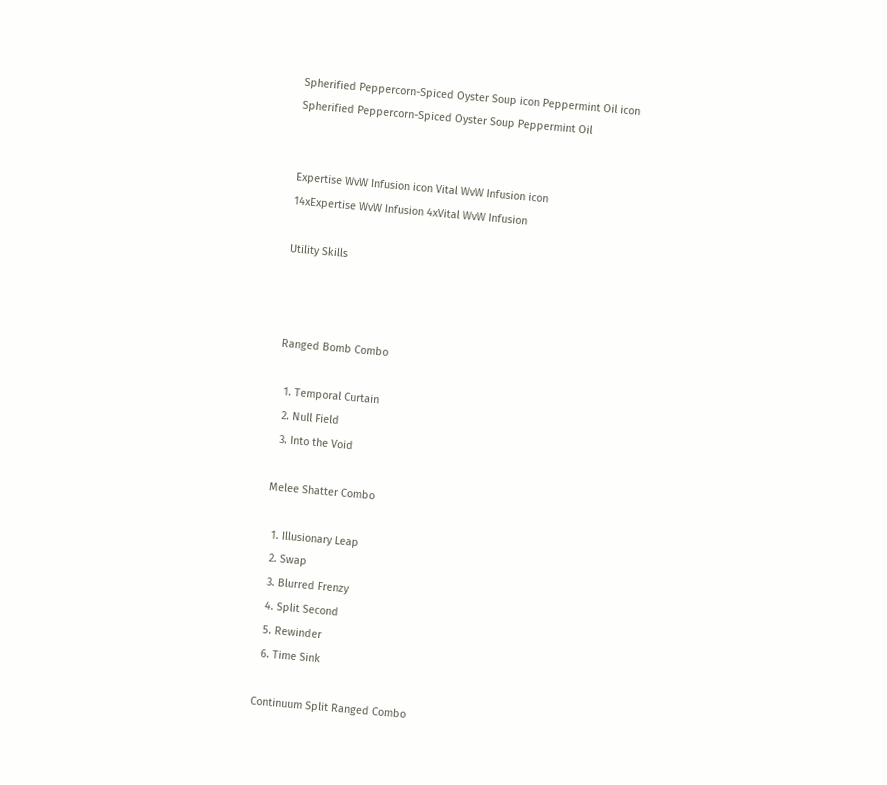Spherified Peppercorn-Spiced Oyster Soup icon Peppermint Oil icon
Spherified Peppercorn-Spiced Oyster Soup Peppermint Oil


Expertise WvW Infusion icon Vital WvW Infusion icon
14xExpertise WvW Infusion 4xVital WvW Infusion

Utility Skills



Ranged Bomb Combo

  1. Temporal Curtain
  2. Null Field
  3. Into the Void

Melee Shatter Combo

  1. Illusionary Leap
  2. Swap
  3. Blurred Frenzy
  4. Split Second
  5. Rewinder
  6. Time Sink

Continuum Split Ranged Combo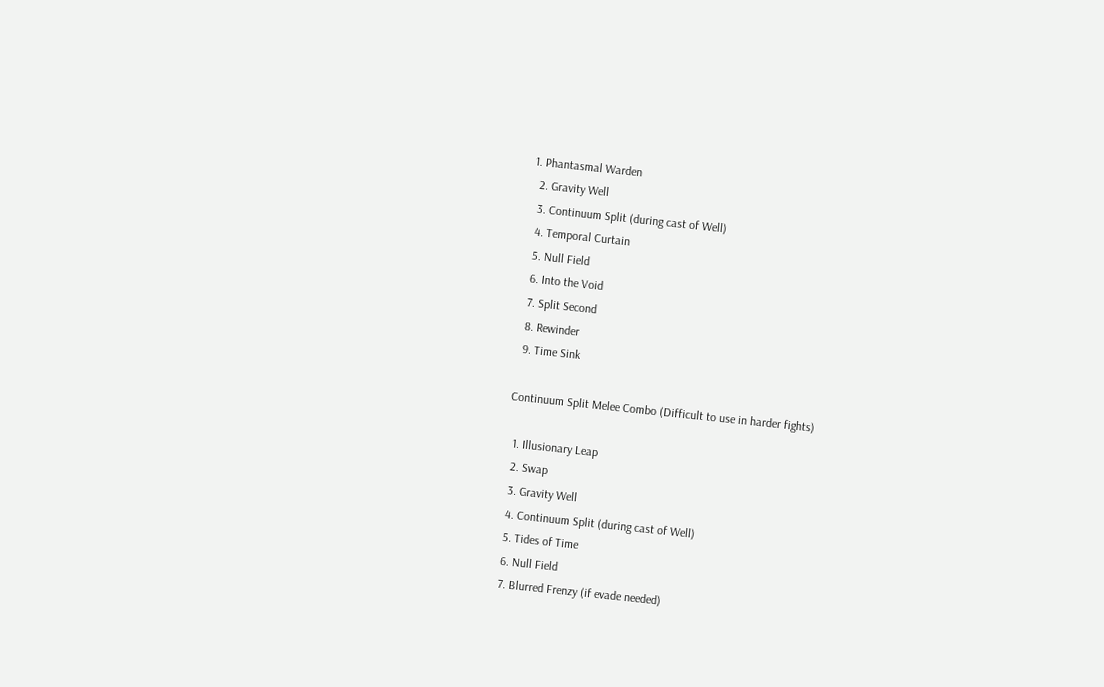1. Phantasmal Warden
  2. Gravity Well
  3. Continuum Split (during cast of Well)
  4. Temporal Curtain
  5. Null Field
  6. Into the Void
  7. Split Second
  8. Rewinder
  9. Time Sink

Continuum Split Melee Combo (Difficult to use in harder fights)

  1. Illusionary Leap
  2. Swap
  3. Gravity Well
  4. Continuum Split (during cast of Well)
  5. Tides of Time
  6. Null Field
  7. Blurred Frenzy (if evade needed)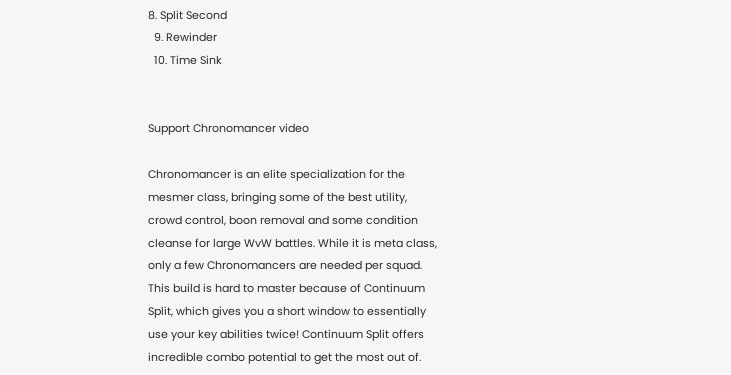8. Split Second
  9. Rewinder
  10. Time Sink


Support Chronomancer video

Chronomancer is an elite specialization for the mesmer class, bringing some of the best utility, crowd control, boon removal and some condition cleanse for large WvW battles. While it is meta class, only a few Chronomancers are needed per squad.  This build is hard to master because of Continuum Split, which gives you a short window to essentially use your key abilities twice! Continuum Split offers incredible combo potential to get the most out of.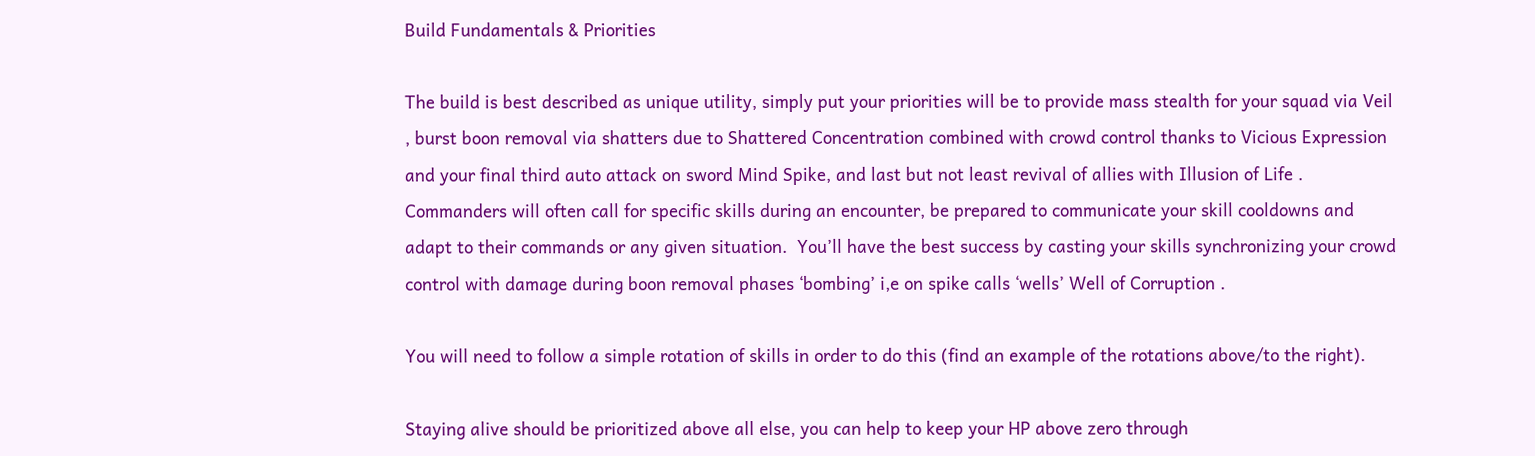Build Fundamentals & Priorities

The build is best described as unique utility, simply put your priorities will be to provide mass stealth for your squad via Veil , burst boon removal via shatters due to Shattered Concentration combined with crowd control thanks to Vicious Expression and your final third auto attack on sword Mind Spike, and last but not least revival of allies with Illusion of Life .  Commanders will often call for specific skills during an encounter, be prepared to communicate your skill cooldowns and adapt to their commands or any given situation.  You’ll have the best success by casting your skills synchronizing your crowd control with damage during boon removal phases ‘bombing’ i,e on spike calls ‘wells’ Well of Corruption .

You will need to follow a simple rotation of skills in order to do this (find an example of the rotations above/to the right).

Staying alive should be prioritized above all else, you can help to keep your HP above zero through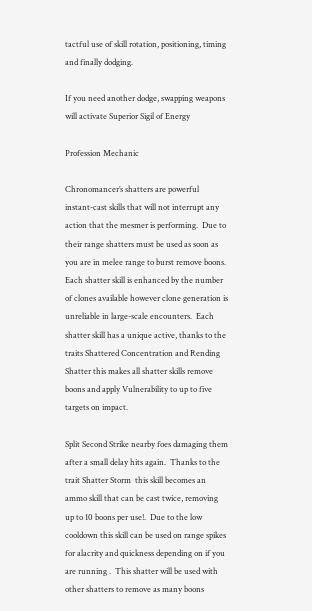tactful use of skill rotation, positioning, timing and finally dodging.

If you need another dodge, swapping weapons will activate Superior Sigil of Energy

Profession Mechanic

Chronomancer’s shatters are powerful instant-cast skills that will not interrupt any action that the mesmer is performing.  Due to their range shatters must be used as soon as you are in melee range to burst remove boons.  Each shatter skill is enhanced by the number of clones available however clone generation is unreliable in large-scale encounters.  Each shatter skill has a unique active, thanks to the traits Shattered Concentration and Rending Shatter this makes all shatter skills remove boons and apply Vulnerability to up to five targets on impact.

Split Second Strike nearby foes damaging them after a small delay hits again.  Thanks to the trait Shatter Storm  this skill becomes an ammo skill that can be cast twice, removing up to 10 boons per use!.  Due to the low cooldown this skill can be used on range spikes for alacrity and quickness depending on if you are running .  This shatter will be used with other shatters to remove as many boons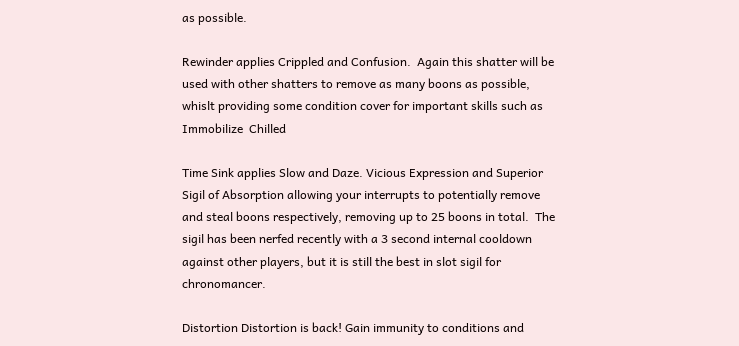as possible.

Rewinder applies Crippled and Confusion.  Again this shatter will be used with other shatters to remove as many boons as possible, whislt providing some condition cover for important skills such as Immobilize  Chilled

Time Sink applies Slow and Daze. Vicious Expression and Superior Sigil of Absorption allowing your interrupts to potentially remove and steal boons respectively, removing up to 25 boons in total.  The sigil has been nerfed recently with a 3 second internal cooldown against other players, but it is still the best in slot sigil for chronomancer.

Distortion Distortion is back! Gain immunity to conditions and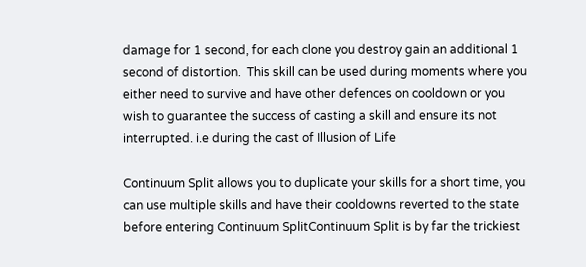damage for 1 second, for each clone you destroy gain an additional 1 second of distortion.  This skill can be used during moments where you either need to survive and have other defences on cooldown or you wish to guarantee the success of casting a skill and ensure its not interrupted. i.e during the cast of Illusion of Life

Continuum Split allows you to duplicate your skills for a short time, you can use multiple skills and have their cooldowns reverted to the state before entering Continuum SplitContinuum Split is by far the trickiest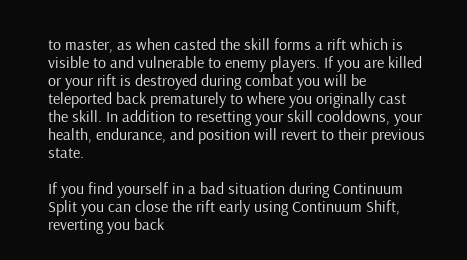to master, as when casted the skill forms a rift which is visible to and vulnerable to enemy players. If you are killed or your rift is destroyed during combat you will be teleported back prematurely to where you originally cast the skill. In addition to resetting your skill cooldowns, your health, endurance, and position will revert to their previous state.

If you find yourself in a bad situation during Continuum Split you can close the rift early using Continuum Shift, reverting you back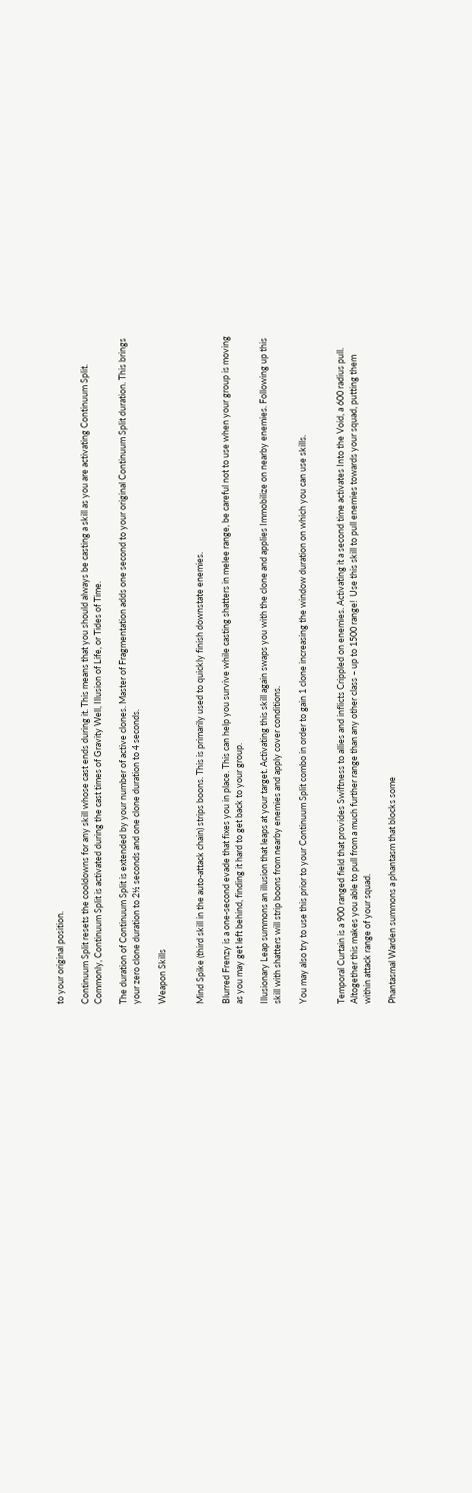to your original position.

Continuum Split resets the cooldowns for any skill whose cast ends during it. This means that you should always be casting a skill as you are activating Continuum Split. Commonly, Continuum Split is activated during the cast times of Gravity Well, Illusion of Life, or Tides of Time.

The duration of Continuum Split is extended by your number of active clones. Master of Fragmentation adds one second to your original Continuum Split duration. This brings your zero clone duration to 2½ seconds and one clone duration to 4 seconds.

Weapon Skills


Mind Spike (third skill in the auto-attack chain) strips boons. This is primarily used to quickly finish downstate enemies.

Blurred Frenzy is a one-second evade that fixes you in place. This can help you survive while casting shatters in melee range, be careful not to use when your group is moving as you may get left behind, finding it hard to get back to your group.

Illusionary Leap summons an illusion that leaps at your target. Activating this skill again swaps you with the clone and applies Immobilize on nearby enemies. Following up this skill with shatters will strip boons from nearby enemies and apply cover conditions.

You may also try to use this prior to your Continuum Split combo in order to gain 1 clone increasing the window duration on which you can use skills.


Temporal Curtain is a 900 ranged field that provides Swiftness to allies and inflicts Crippled on enemies. Activating it a second time activates Into the Void, a 600 radius pull. Altogether this makes you able to pull from a much further range than any other class – up to 1500 range!  Use this skill to pull enemies towards your squad, putting them within attack range of your squad.

Phantasmal Warden summons a phantasm that blocks some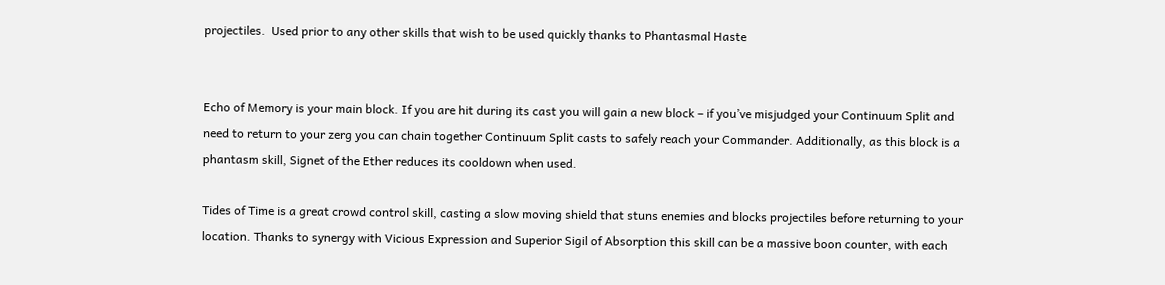projectiles.  Used prior to any other skills that wish to be used quickly thanks to Phantasmal Haste


Echo of Memory is your main block. If you are hit during its cast you will gain a new block – if you’ve misjudged your Continuum Split and need to return to your zerg you can chain together Continuum Split casts to safely reach your Commander. Additionally, as this block is a phantasm skill, Signet of the Ether reduces its cooldown when used.

Tides of Time is a great crowd control skill, casting a slow moving shield that stuns enemies and blocks projectiles before returning to your location. Thanks to synergy with Vicious Expression and Superior Sigil of Absorption this skill can be a massive boon counter, with each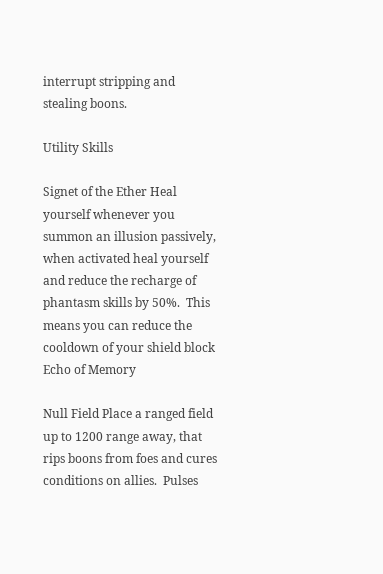interrupt stripping and stealing boons.

Utility Skills

Signet of the Ether Heal yourself whenever you summon an illusion passively,  when activated heal yourself and reduce the recharge of phantasm skills by 50%.  This means you can reduce the cooldown of your shield block Echo of Memory

Null Field Place a ranged field up to 1200 range away, that rips boons from foes and cures conditions on allies.  Pulses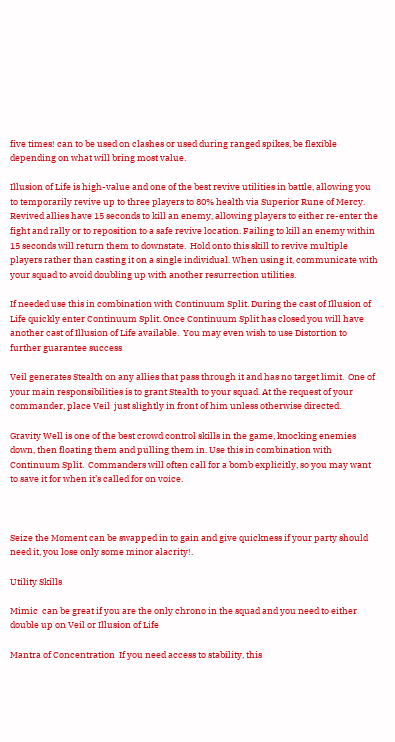five times! can to be used on clashes or used during ranged spikes, be flexible depending on what will bring most value.

Illusion of Life is high-value and one of the best revive utilities in battle, allowing you to temporarily revive up to three players to 80% health via Superior Rune of Mercy.  Revived allies have 15 seconds to kill an enemy, allowing players to either re-enter the fight and rally or to reposition to a safe revive location. Failing to kill an enemy within 15 seconds will return them to downstate.  Hold onto this skill to revive multiple players rather than casting it on a single individual. When using it, communicate with your squad to avoid doubling up with another resurrection utilities.

If needed use this in combination with Continuum Split. During the cast of Illusion of Life quickly enter Continuum Split. Once Continuum Split has closed you will have another cast of Illusion of Life available.  You may even wish to use Distortion to further guarantee success

Veil generates Stealth on any allies that pass through it and has no target limit.  One of your main responsibilities is to grant Stealth to your squad. At the request of your commander, place Veil  just slightly in front of him unless otherwise directed.

Gravity Well is one of the best crowd control skills in the game, knocking enemies down, then floating them and pulling them in. Use this in combination with Continuum Split.  Commanders will often call for a bomb explicitly, so you may want to save it for when it’s called for on voice.



Seize the Moment can be swapped in to gain and give quickness if your party should need it, you lose only some minor alacrity!.

Utility Skills

Mimic  can be great if you are the only chrono in the squad and you need to either double up on Veil or Illusion of Life

Mantra of Concentration  If you need access to stability, this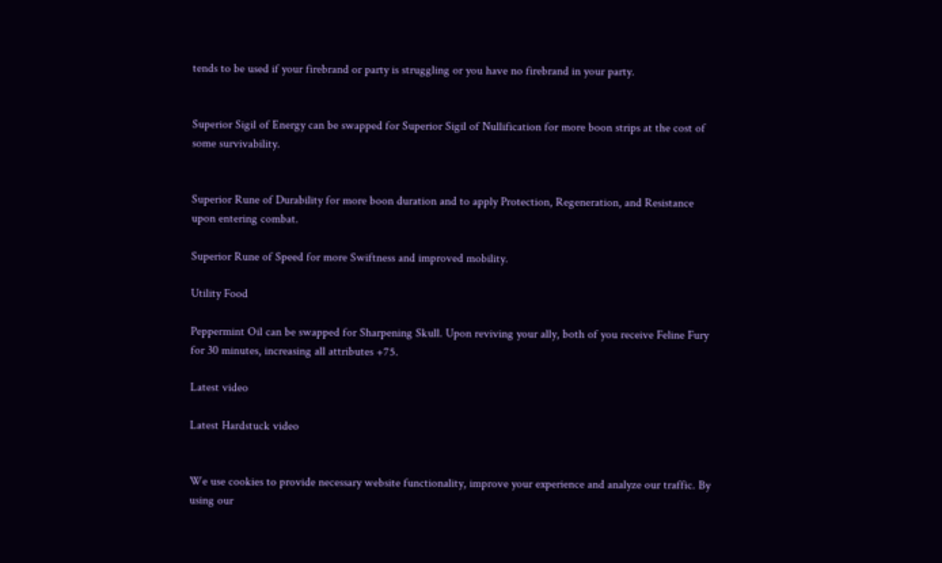tends to be used if your firebrand or party is struggling or you have no firebrand in your party.


Superior Sigil of Energy can be swapped for Superior Sigil of Nullification for more boon strips at the cost of some survivability.


Superior Rune of Durability for more boon duration and to apply Protection, Regeneration, and Resistance upon entering combat.

Superior Rune of Speed for more Swiftness and improved mobility.

Utility Food

Peppermint Oil can be swapped for Sharpening Skull. Upon reviving your ally, both of you receive Feline Fury for 30 minutes, increasing all attributes +75.

Latest video

Latest Hardstuck video


We use cookies to provide necessary website functionality, improve your experience and analyze our traffic. By using our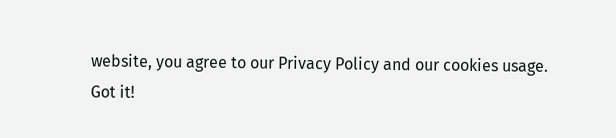website, you agree to our Privacy Policy and our cookies usage.
Got it!